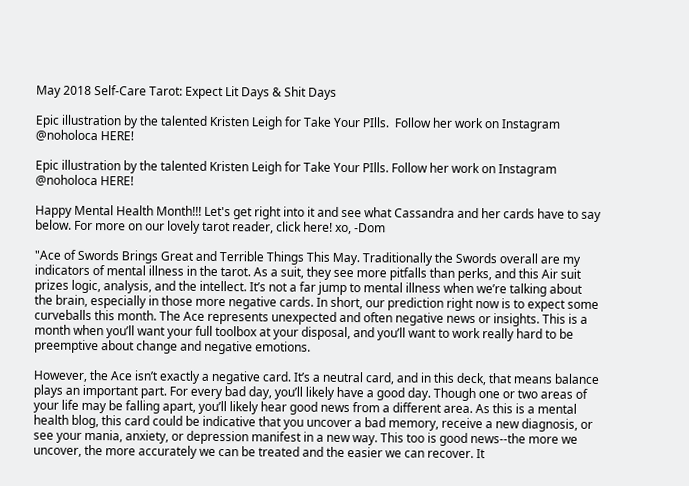May 2018 Self-Care Tarot: Expect Lit Days & Shit Days

Epic illustration by the talented Kristen Leigh for Take Your PIlls.  Follow her work on Instagram @noholoca HERE!

Epic illustration by the talented Kristen Leigh for Take Your PIlls. Follow her work on Instagram @noholoca HERE!

Happy Mental Health Month!!! Let's get right into it and see what Cassandra and her cards have to say below. For more on our lovely tarot reader, click here! xo, -Dom

"Ace of Swords Brings Great and Terrible Things This May. Traditionally the Swords overall are my indicators of mental illness in the tarot. As a suit, they see more pitfalls than perks, and this Air suit prizes logic, analysis, and the intellect. It’s not a far jump to mental illness when we’re talking about the brain, especially in those more negative cards. In short, our prediction right now is to expect some curveballs this month. The Ace represents unexpected and often negative news or insights. This is a month when you’ll want your full toolbox at your disposal, and you’ll want to work really hard to be preemptive about change and negative emotions.

However, the Ace isn’t exactly a negative card. It’s a neutral card, and in this deck, that means balance plays an important part. For every bad day, you’ll likely have a good day. Though one or two areas of your life may be falling apart, you’ll likely hear good news from a different area. As this is a mental health blog, this card could be indicative that you uncover a bad memory, receive a new diagnosis, or see your mania, anxiety, or depression manifest in a new way. This too is good news--the more we uncover, the more accurately we can be treated and the easier we can recover. It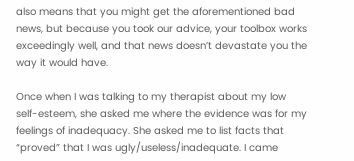also means that you might get the aforementioned bad news, but because you took our advice, your toolbox works exceedingly well, and that news doesn’t devastate you the way it would have.

Once when I was talking to my therapist about my low self-esteem, she asked me where the evidence was for my feelings of inadequacy. She asked me to list facts that “proved” that I was ugly/useless/inadequate. I came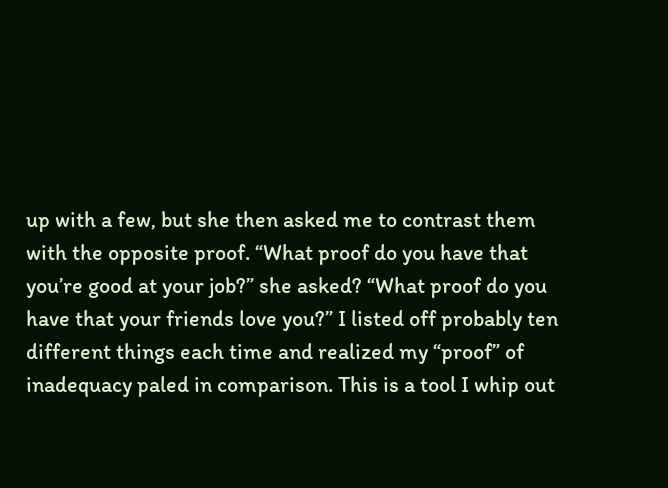up with a few, but she then asked me to contrast them with the opposite proof. “What proof do you have that you’re good at your job?” she asked? “What proof do you have that your friends love you?” I listed off probably ten different things each time and realized my “proof” of inadequacy paled in comparison. This is a tool I whip out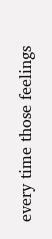every time those feelings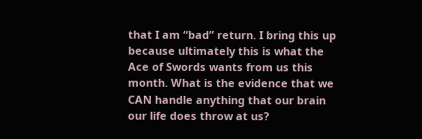that I am “bad” return. I bring this up because ultimately this is what the Ace of Swords wants from us this month. What is the evidence that we CAN handle anything that our brain our life does throw at us?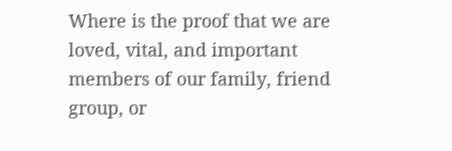Where is the proof that we are loved, vital, and important members of our family, friend group, or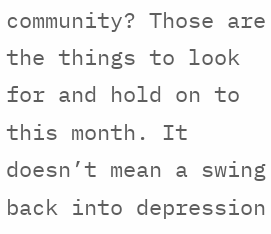community? Those are the things to look for and hold on to this month. It doesn’t mean a swing back into depression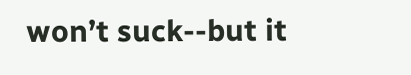won’t suck--but it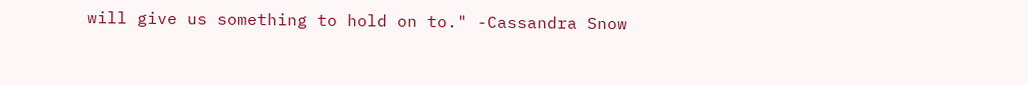will give us something to hold on to." -Cassandra Snow